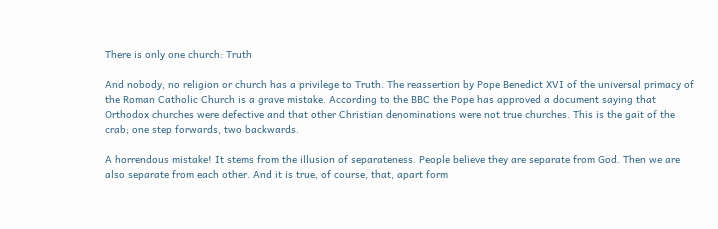There is only one church: Truth

And nobody, no religion or church has a privilege to Truth. The reassertion by Pope Benedict XVI of the universal primacy of the Roman Catholic Church is a grave mistake. According to the BBC the Pope has approved a document saying that Orthodox churches were defective and that other Christian denominations were not true churches. This is the gait of the crab; one step forwards, two backwards.

A horrendous mistake! It stems from the illusion of separateness. People believe they are separate from God. Then we are also separate from each other. And it is true, of course, that, apart form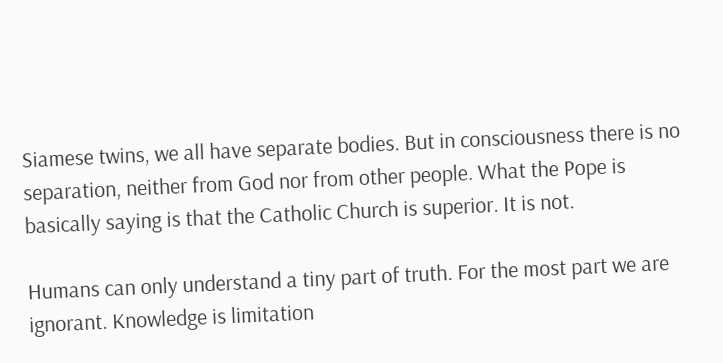Siamese twins, we all have separate bodies. But in consciousness there is no separation, neither from God nor from other people. What the Pope is basically saying is that the Catholic Church is superior. It is not.

Humans can only understand a tiny part of truth. For the most part we are ignorant. Knowledge is limitation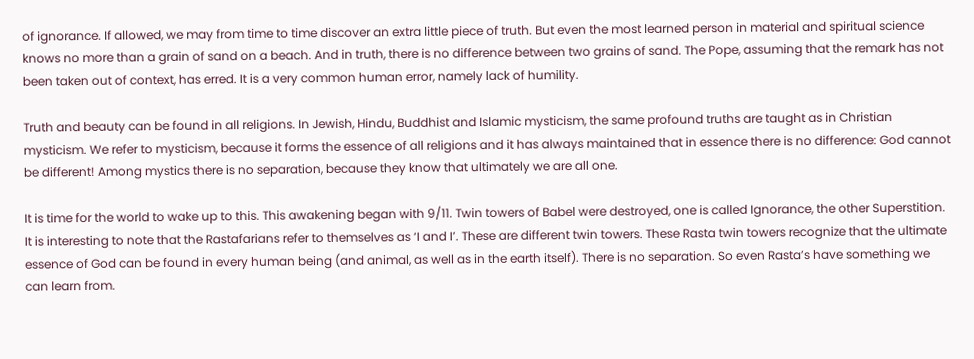of ignorance. If allowed, we may from time to time discover an extra little piece of truth. But even the most learned person in material and spiritual science knows no more than a grain of sand on a beach. And in truth, there is no difference between two grains of sand. The Pope, assuming that the remark has not been taken out of context, has erred. It is a very common human error, namely lack of humility.

Truth and beauty can be found in all religions. In Jewish, Hindu, Buddhist and Islamic mysticism, the same profound truths are taught as in Christian mysticism. We refer to mysticism, because it forms the essence of all religions and it has always maintained that in essence there is no difference: God cannot be different! Among mystics there is no separation, because they know that ultimately we are all one.

It is time for the world to wake up to this. This awakening began with 9/11. Twin towers of Babel were destroyed, one is called Ignorance, the other Superstition. It is interesting to note that the Rastafarians refer to themselves as ‘I and I’. These are different twin towers. These Rasta twin towers recognize that the ultimate essence of God can be found in every human being (and animal, as well as in the earth itself). There is no separation. So even Rasta’s have something we can learn from.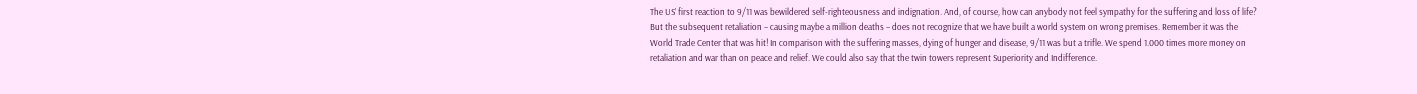The US’ first reaction to 9/11 was bewildered self-righteousness and indignation. And, of course, how can anybody not feel sympathy for the suffering and loss of life? But the subsequent retaliation – causing maybe a million deaths – does not recognize that we have built a world system on wrong premises. Remember it was the World Trade Center that was hit! In comparison with the suffering masses, dying of hunger and disease, 9/11 was but a trifle. We spend 1.000 times more money on retaliation and war than on peace and relief. We could also say that the twin towers represent Superiority and Indifference.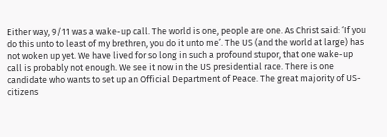Either way, 9/11 was a wake-up call. The world is one, people are one. As Christ said: ‘If you do this unto to least of my brethren, you do it unto me’. The US (and the world at large) has not woken up yet. We have lived for so long in such a profound stupor, that one wake-up call is probably not enough. We see it now in the US presidential race. There is one candidate who wants to set up an Official Department of Peace. The great majority of US-citizens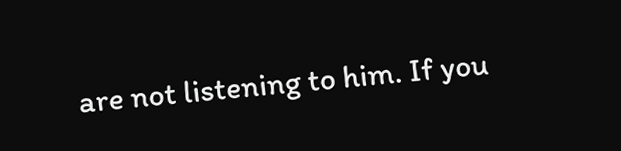are not listening to him. If you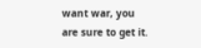want war, you are sure to get it.